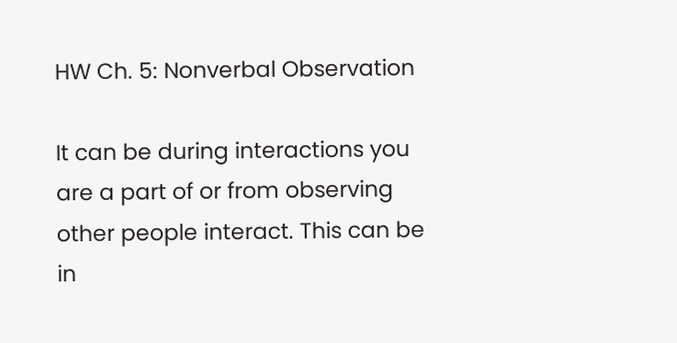HW Ch. 5: Nonverbal Observation

It can be during interactions you are a part of or from observing other people interact. This can be in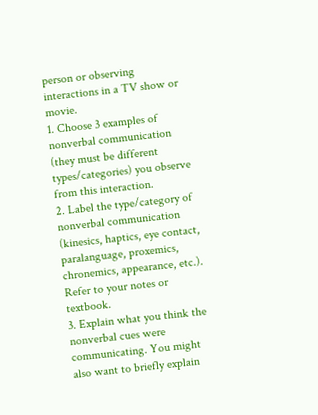person or observing interactions in a TV show or movie.
1. Choose 3 examples of nonverbal communication (they must be different types/categories) you observe from this interaction.
2. Label the type/category of nonverbal communication (kinesics, haptics, eye contact, paralanguage, proxemics, chronemics, appearance, etc.). Refer to your notes or textbook.
3. Explain what you think the nonverbal cues were communicating. You might also want to briefly explain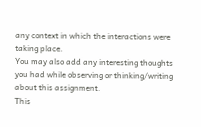any context in which the interactions were taking place.
You may also add any interesting thoughts you had while observing or thinking/writing about this assignment.
This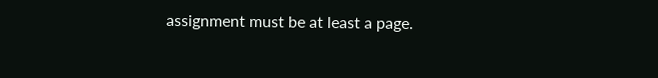assignment must be at least a page.